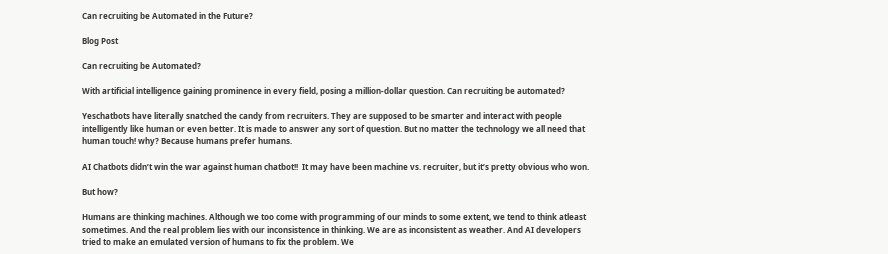Can recruiting be Automated in the Future?

Blog Post

Can recruiting be Automated?

With artificial intelligence gaining prominence in every field, posing a million-dollar question. Can recruiting be automated?

Yeschatbots have literally snatched the candy from recruiters. They are supposed to be smarter and interact with people intelligently like human or even better. It is made to answer any sort of question. But no matter the technology we all need that human touch! why? Because humans prefer humans.

AI Chatbots didn’t win the war against human chatbot!!  It may have been machine vs. recruiter, but it’s pretty obvious who won.

But how?

Humans are thinking machines. Although we too come with programming of our minds to some extent, we tend to think atleast sometimes. And the real problem lies with our inconsistence in thinking. We are as inconsistent as weather. And AI developers tried to make an emulated version of humans to fix the problem. We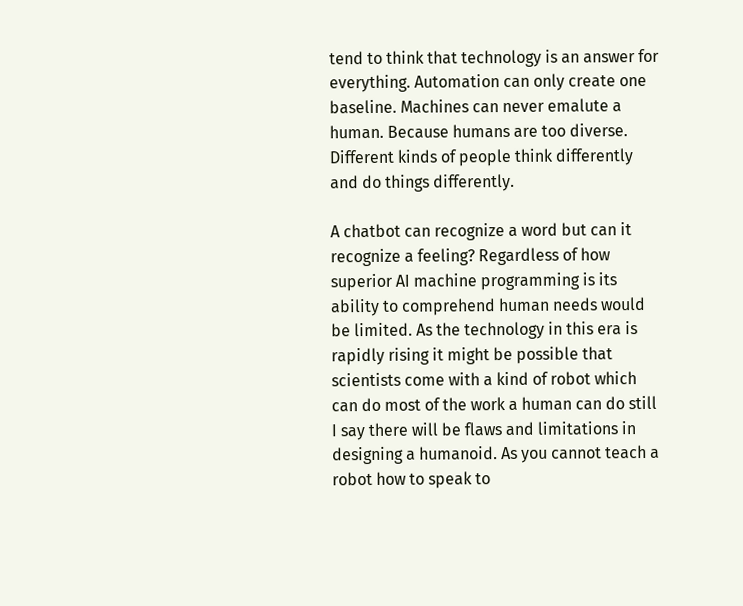tend to think that technology is an answer for everything. Automation can only create one baseline. Machines can never emalute a human. Because humans are too diverse. Different kinds of people think differently and do things differently.

A chatbot can recognize a word but can it recognize a feeling? Regardless of how superior AI machine programming is its ability to comprehend human needs would be limited. As the technology in this era is rapidly rising it might be possible that scientists come with a kind of robot which can do most of the work a human can do still I say there will be flaws and limitations in designing a humanoid. As you cannot teach a robot how to speak to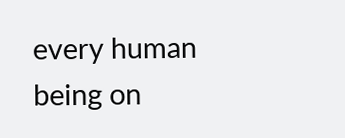every human being on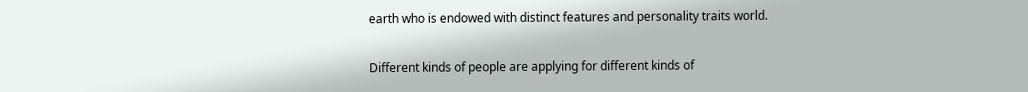earth who is endowed with distinct features and personality traits world.

Different kinds of people are applying for different kinds of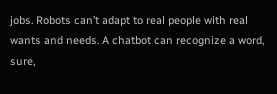jobs. Robots can’t adapt to real people with real wants and needs. A chatbot can recognize a word, sure,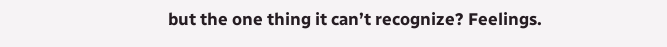but the one thing it can’t recognize? Feelings.